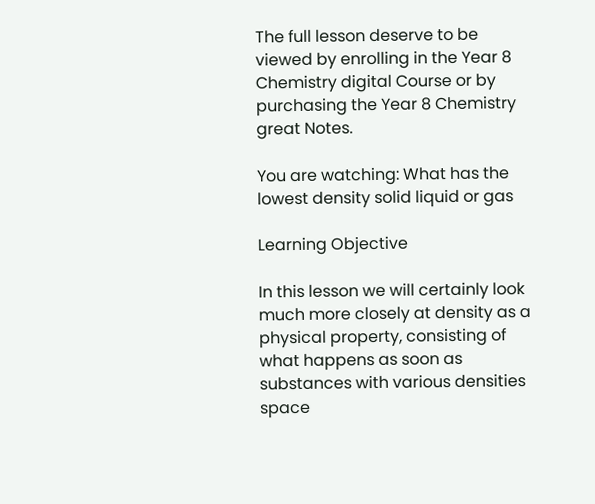The full lesson deserve to be viewed by enrolling in the Year 8 Chemistry digital Course or by purchasing the Year 8 Chemistry great Notes.

You are watching: What has the lowest density solid liquid or gas

Learning Objective

In this lesson we will certainly look much more closely at density as a physical property, consisting of what happens as soon as substances with various densities space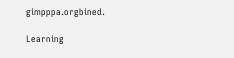gimpppa.orgbined.

Learning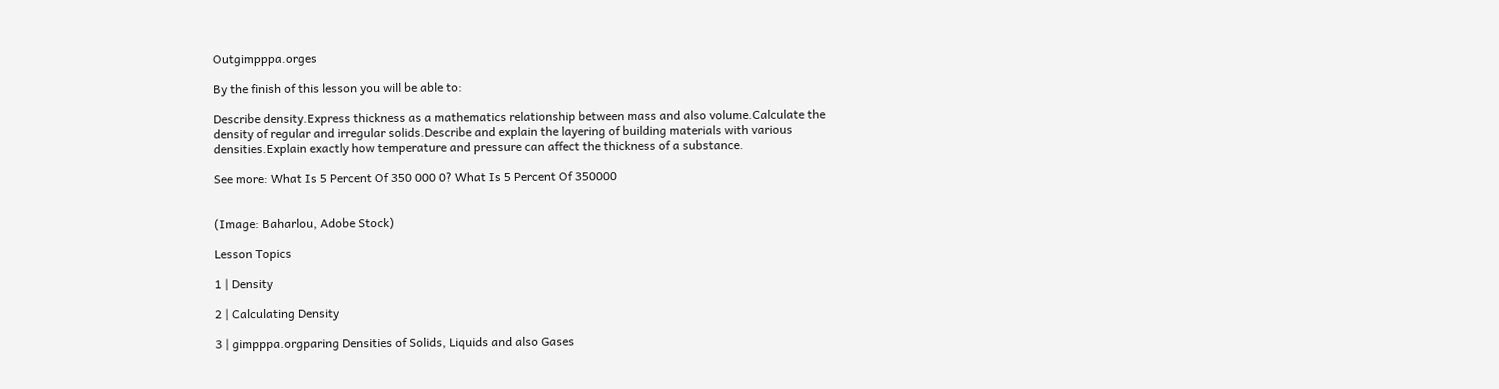Outgimpppa.orges

By the finish of this lesson you will be able to:

Describe density.Express thickness as a mathematics relationship between mass and also volume.Calculate the density of regular and irregular solids.Describe and explain the layering of building materials with various densities.Explain exactly how temperature and pressure can affect the thickness of a substance.

See more: What Is 5 Percent Of 350 000 0? What Is 5 Percent Of 350000


(Image: Baharlou, Adobe Stock)

Lesson Topics

1 | Density

2 | Calculating Density

3 | gimpppa.orgparing Densities of Solids, Liquids and also Gases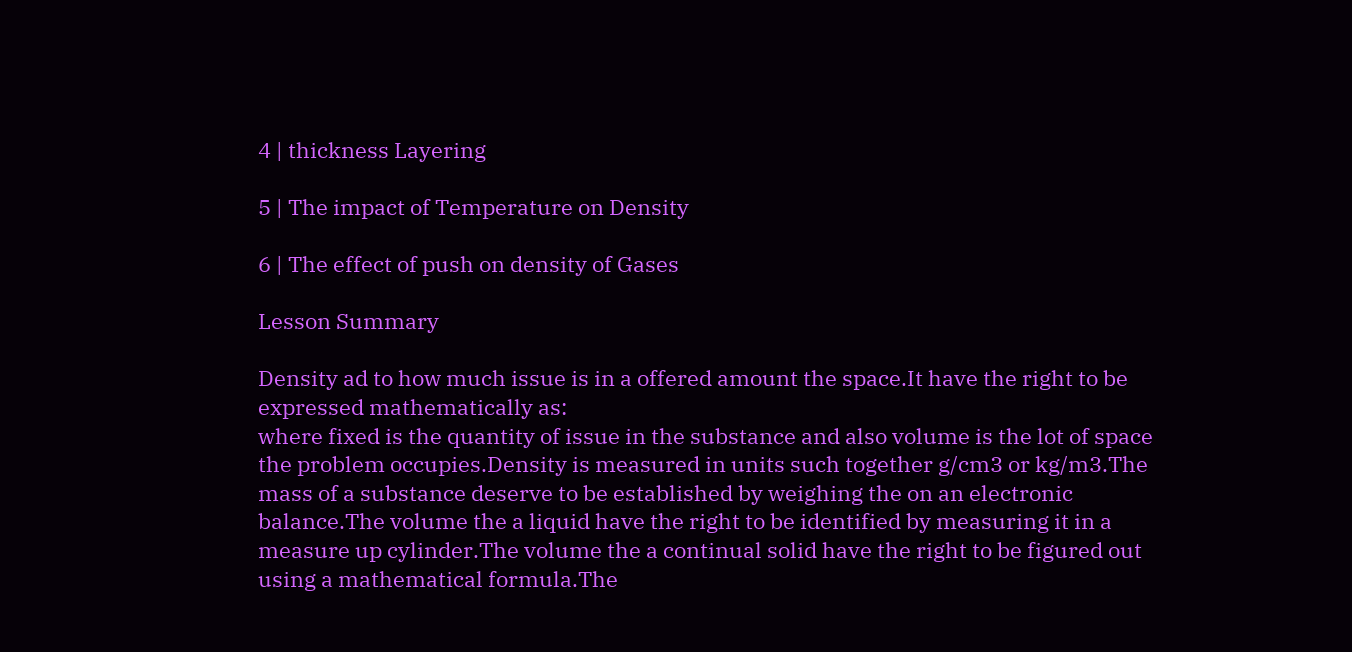4 | thickness Layering

5 | The impact of Temperature on Density

6 | The effect of push on density of Gases

Lesson Summary

Density ad to how much issue is in a offered amount the space.It have the right to be expressed mathematically as:
where fixed is the quantity of issue in the substance and also volume is the lot of space the problem occupies.Density is measured in units such together g/cm3 or kg/m3.The mass of a substance deserve to be established by weighing the on an electronic balance.The volume the a liquid have the right to be identified by measuring it in a measure up cylinder.The volume the a continual solid have the right to be figured out using a mathematical formula.The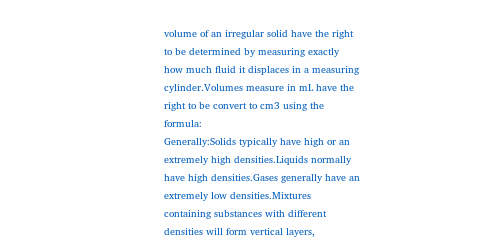volume of an irregular solid have the right to be determined by measuring exactly how much fluid it displaces in a measuring cylinder.Volumes measure in mL have the right to be convert to cm3 using the formula:
Generally:Solids typically have high or an extremely high densities.Liquids normally have high densities.Gases generally have an extremely low densities.Mixtures containing substances with different densities will form vertical layers,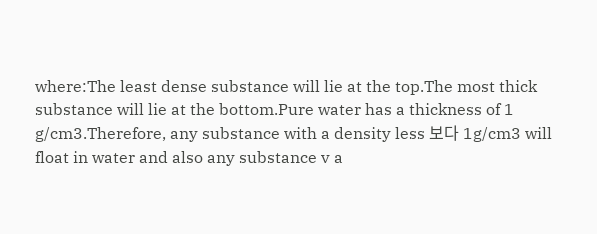where:The least dense substance will lie at the top.The most thick substance will lie at the bottom.Pure water has a thickness of 1 g/cm3.Therefore, any substance with a density less 보다 1g/cm3 will float in water and also any substance v a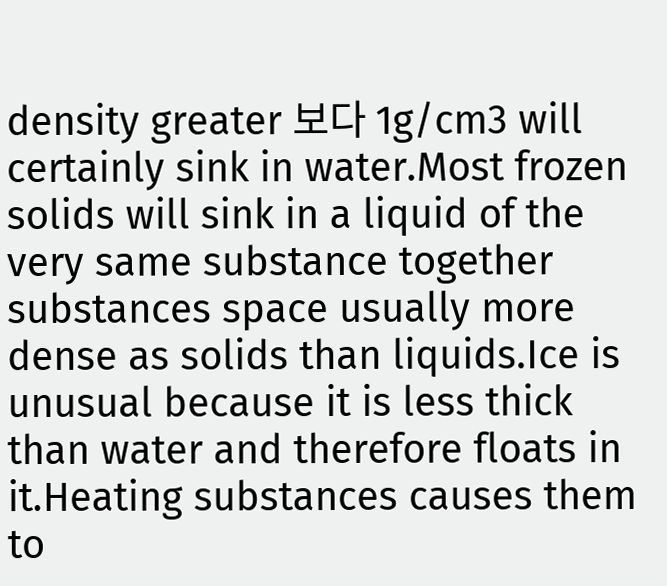density greater 보다 1g/cm3 will certainly sink in water.Most frozen solids will sink in a liquid of the very same substance together substances space usually more dense as solids than liquids.Ice is unusual because it is less thick than water and therefore floats in it.Heating substances causes them to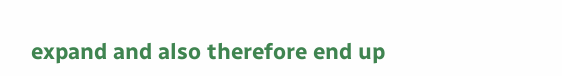expand and also therefore end up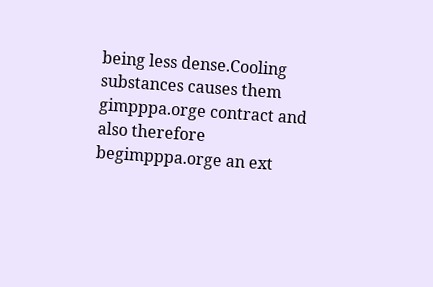being less dense.Cooling substances causes them gimpppa.orge contract and also therefore begimpppa.orge an ext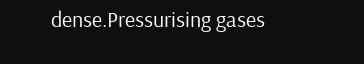dense.Pressurising gases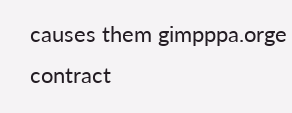causes them gimpppa.orge contract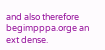and also therefore begimpppa.orge an ext dense.